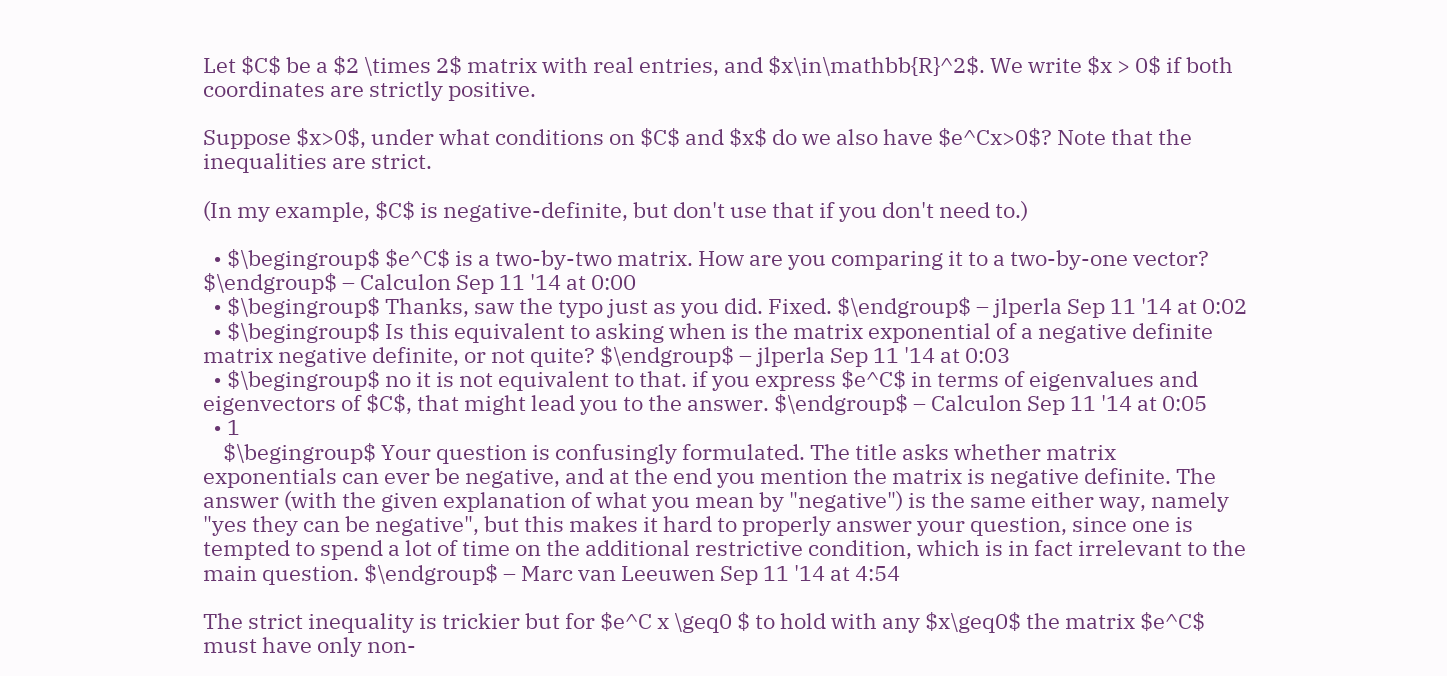Let $C$ be a $2 \times 2$ matrix with real entries, and $x\in\mathbb{R}^2$. We write $x > 0$ if both coordinates are strictly positive.

Suppose $x>0$, under what conditions on $C$ and $x$ do we also have $e^Cx>0$? Note that the inequalities are strict.

(In my example, $C$ is negative-definite, but don't use that if you don't need to.)

  • $\begingroup$ $e^C$ is a two-by-two matrix. How are you comparing it to a two-by-one vector? $\endgroup$ – Calculon Sep 11 '14 at 0:00
  • $\begingroup$ Thanks, saw the typo just as you did. Fixed. $\endgroup$ – jlperla Sep 11 '14 at 0:02
  • $\begingroup$ Is this equivalent to asking when is the matrix exponential of a negative definite matrix negative definite, or not quite? $\endgroup$ – jlperla Sep 11 '14 at 0:03
  • $\begingroup$ no it is not equivalent to that. if you express $e^C$ in terms of eigenvalues and eigenvectors of $C$, that might lead you to the answer. $\endgroup$ – Calculon Sep 11 '14 at 0:05
  • 1
    $\begingroup$ Your question is confusingly formulated. The title asks whether matrix exponentials can ever be negative, and at the end you mention the matrix is negative definite. The answer (with the given explanation of what you mean by "negative") is the same either way, namely "yes they can be negative", but this makes it hard to properly answer your question, since one is tempted to spend a lot of time on the additional restrictive condition, which is in fact irrelevant to the main question. $\endgroup$ – Marc van Leeuwen Sep 11 '14 at 4:54

The strict inequality is trickier but for $e^C x \geq0 $ to hold with any $x\geq0$ the matrix $e^C$ must have only non-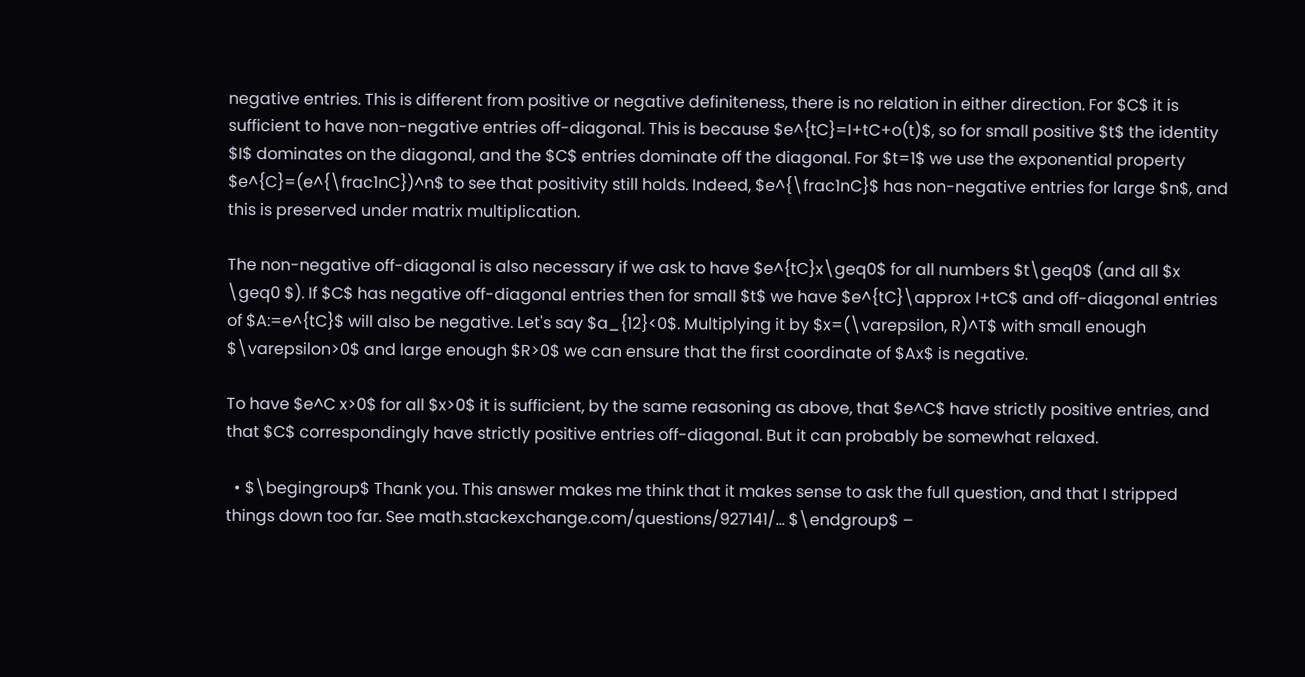negative entries. This is different from positive or negative definiteness, there is no relation in either direction. For $C$ it is sufficient to have non-negative entries off-diagonal. This is because $e^{tC}=I+tC+o(t)$, so for small positive $t$ the identity $I$ dominates on the diagonal, and the $C$ entries dominate off the diagonal. For $t=1$ we use the exponential property $e^{C}=(e^{\frac1nC})^n$ to see that positivity still holds. Indeed, $e^{\frac1nC}$ has non-negative entries for large $n$, and this is preserved under matrix multiplication.

The non-negative off-diagonal is also necessary if we ask to have $e^{tC}x\geq0$ for all numbers $t\geq0$ (and all $x \geq0 $). If $C$ has negative off-diagonal entries then for small $t$ we have $e^{tC}\approx I+tC$ and off-diagonal entries of $A:=e^{tC}$ will also be negative. Let's say $a_{12}<0$. Multiplying it by $x=(\varepsilon, R)^T$ with small enough $\varepsilon>0$ and large enough $R>0$ we can ensure that the first coordinate of $Ax$ is negative.

To have $e^C x>0$ for all $x>0$ it is sufficient, by the same reasoning as above, that $e^C$ have strictly positive entries, and that $C$ correspondingly have strictly positive entries off-diagonal. But it can probably be somewhat relaxed.

  • $\begingroup$ Thank you. This answer makes me think that it makes sense to ask the full question, and that I stripped things down too far. See math.stackexchange.com/questions/927141/… $\endgroup$ –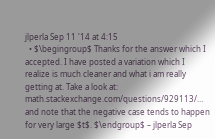jlperla Sep 11 '14 at 4:15
  • $\begingroup$ Thanks for the answer which I accepted. I have posted a variation which I realize is much cleaner and what i am really getting at. Take a look at: math.stackexchange.com/questions/929113/… and note that the negative case tends to happen for very large $t$. $\endgroup$ – jlperla Sep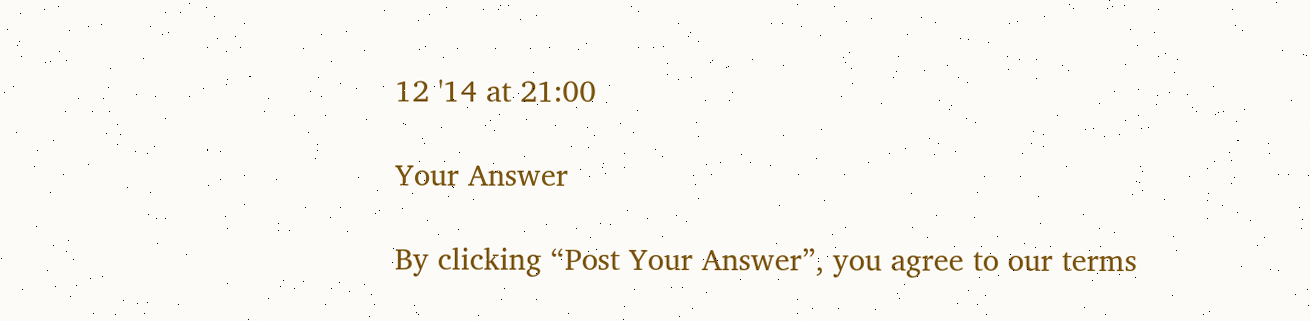12 '14 at 21:00

Your Answer

By clicking “Post Your Answer”, you agree to our terms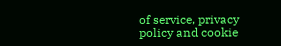of service, privacy policy and cookie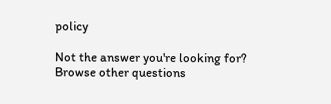policy

Not the answer you're looking for? Browse other questions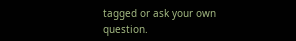tagged or ask your own question.